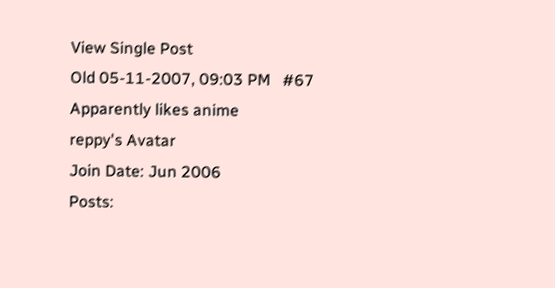View Single Post
Old 05-11-2007, 09:03 PM   #67
Apparently likes anime
reppy's Avatar
Join Date: Jun 2006
Posts: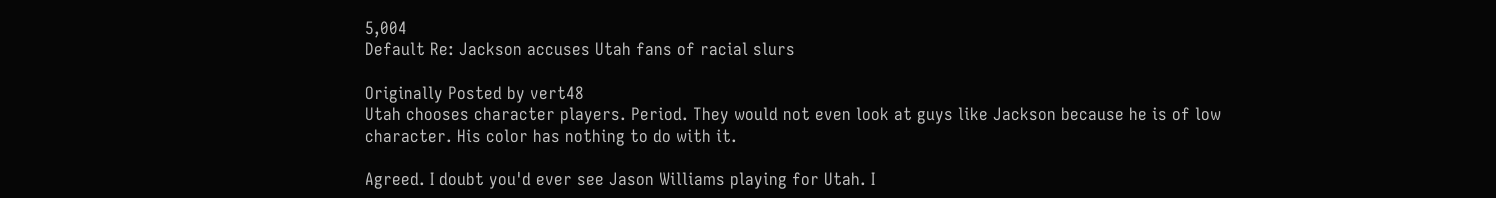5,004
Default Re: Jackson accuses Utah fans of racial slurs

Originally Posted by vert48
Utah chooses character players. Period. They would not even look at guys like Jackson because he is of low character. His color has nothing to do with it.

Agreed. I doubt you'd ever see Jason Williams playing for Utah. I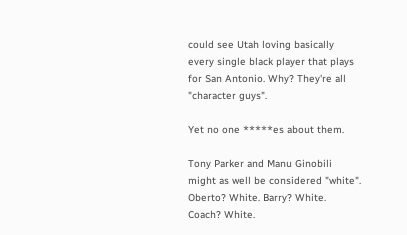could see Utah loving basically every single black player that plays for San Antonio. Why? They're all "character guys".

Yet no one *****es about them.

Tony Parker and Manu Ginobili might as well be considered "white". Oberto? White. Barry? White. Coach? White.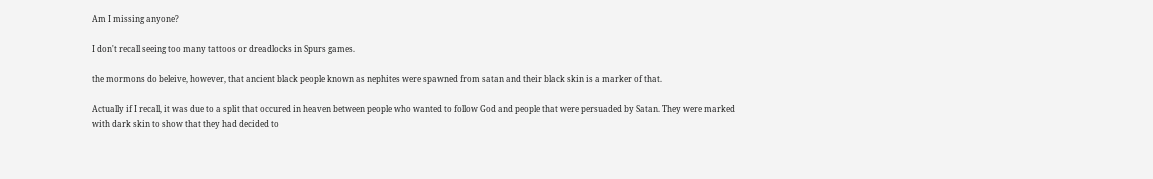Am I missing anyone?

I don't recall seeing too many tattoos or dreadlocks in Spurs games.

the mormons do beleive, however, that ancient black people known as nephites were spawned from satan and their black skin is a marker of that.

Actually if I recall, it was due to a split that occured in heaven between people who wanted to follow God and people that were persuaded by Satan. They were marked with dark skin to show that they had decided to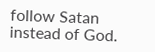follow Satan instead of God.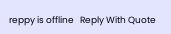reppy is offline   Reply With Quote